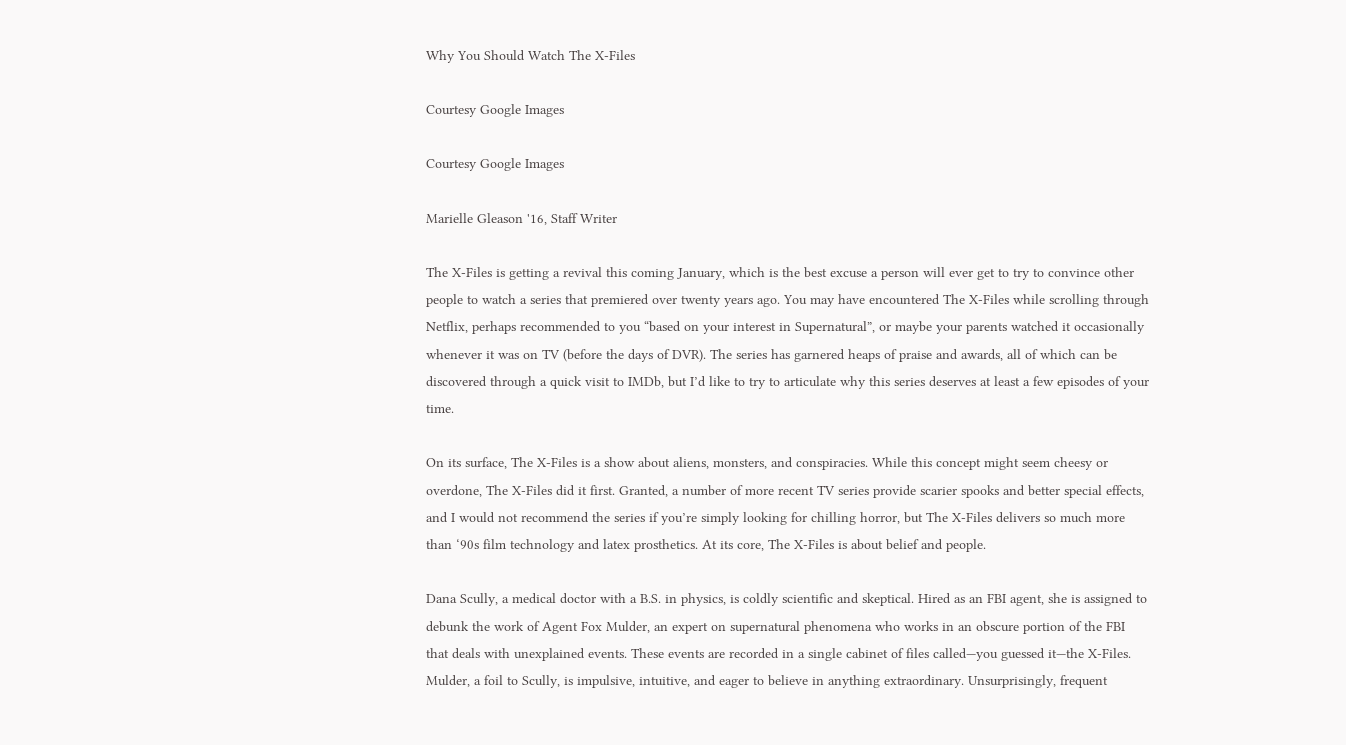Why You Should Watch The X-Files

Courtesy Google Images

Courtesy Google Images

Marielle Gleason '16, Staff Writer

The X-Files is getting a revival this coming January, which is the best excuse a person will ever get to try to convince other people to watch a series that premiered over twenty years ago. You may have encountered The X-Files while scrolling through Netflix, perhaps recommended to you “based on your interest in Supernatural”, or maybe your parents watched it occasionally whenever it was on TV (before the days of DVR). The series has garnered heaps of praise and awards, all of which can be discovered through a quick visit to IMDb, but I’d like to try to articulate why this series deserves at least a few episodes of your time.

On its surface, The X-Files is a show about aliens, monsters, and conspiracies. While this concept might seem cheesy or overdone, The X-Files did it first. Granted, a number of more recent TV series provide scarier spooks and better special effects, and I would not recommend the series if you’re simply looking for chilling horror, but The X-Files delivers so much more than ‘90s film technology and latex prosthetics. At its core, The X-Files is about belief and people.

Dana Scully, a medical doctor with a B.S. in physics, is coldly scientific and skeptical. Hired as an FBI agent, she is assigned to debunk the work of Agent Fox Mulder, an expert on supernatural phenomena who works in an obscure portion of the FBI that deals with unexplained events. These events are recorded in a single cabinet of files called—you guessed it—the X-Files. Mulder, a foil to Scully, is impulsive, intuitive, and eager to believe in anything extraordinary. Unsurprisingly, frequent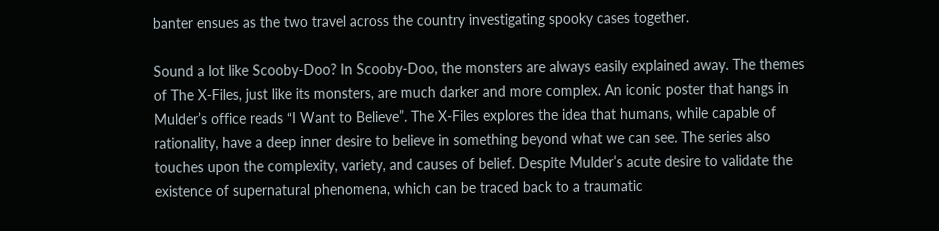banter ensues as the two travel across the country investigating spooky cases together.

Sound a lot like Scooby-Doo? In Scooby-Doo, the monsters are always easily explained away. The themes of The X-Files, just like its monsters, are much darker and more complex. An iconic poster that hangs in Mulder’s office reads “I Want to Believe”. The X-Files explores the idea that humans, while capable of rationality, have a deep inner desire to believe in something beyond what we can see. The series also touches upon the complexity, variety, and causes of belief. Despite Mulder’s acute desire to validate the existence of supernatural phenomena, which can be traced back to a traumatic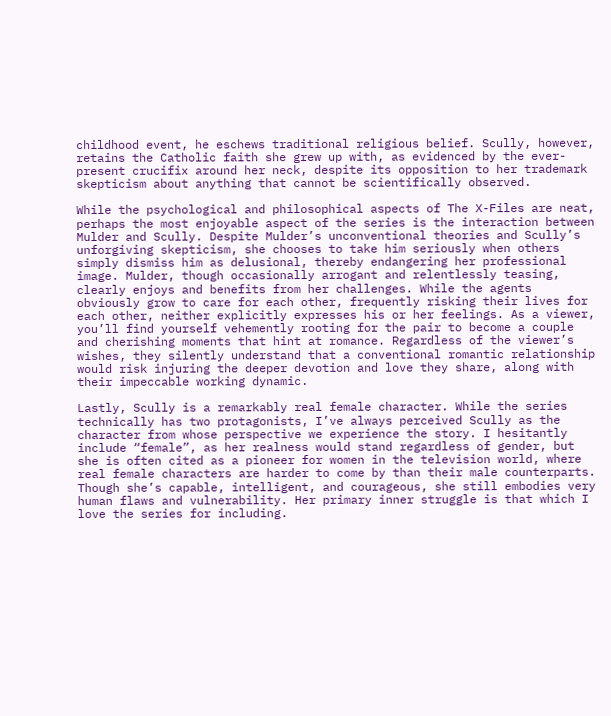childhood event, he eschews traditional religious belief. Scully, however, retains the Catholic faith she grew up with, as evidenced by the ever-present crucifix around her neck, despite its opposition to her trademark skepticism about anything that cannot be scientifically observed.

While the psychological and philosophical aspects of The X-Files are neat, perhaps the most enjoyable aspect of the series is the interaction between Mulder and Scully. Despite Mulder’s unconventional theories and Scully’s unforgiving skepticism, she chooses to take him seriously when others simply dismiss him as delusional, thereby endangering her professional image. Mulder, though occasionally arrogant and relentlessly teasing, clearly enjoys and benefits from her challenges. While the agents obviously grow to care for each other, frequently risking their lives for each other, neither explicitly expresses his or her feelings. As a viewer, you’ll find yourself vehemently rooting for the pair to become a couple and cherishing moments that hint at romance. Regardless of the viewer’s wishes, they silently understand that a conventional romantic relationship would risk injuring the deeper devotion and love they share, along with their impeccable working dynamic.

Lastly, Scully is a remarkably real female character. While the series technically has two protagonists, I’ve always perceived Scully as the character from whose perspective we experience the story. I hesitantly include “female”, as her realness would stand regardless of gender, but she is often cited as a pioneer for women in the television world, where real female characters are harder to come by than their male counterparts. Though she’s capable, intelligent, and courageous, she still embodies very human flaws and vulnerability. Her primary inner struggle is that which I love the series for including.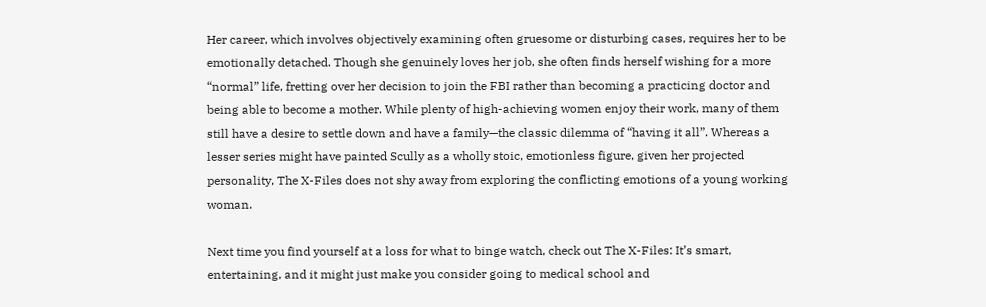Her career, which involves objectively examining often gruesome or disturbing cases, requires her to be emotionally detached. Though she genuinely loves her job, she often finds herself wishing for a more “normal” life, fretting over her decision to join the FBI rather than becoming a practicing doctor and being able to become a mother. While plenty of high-achieving women enjoy their work, many of them still have a desire to settle down and have a family—the classic dilemma of “having it all”. Whereas a lesser series might have painted Scully as a wholly stoic, emotionless figure, given her projected personality, The X-Files does not shy away from exploring the conflicting emotions of a young working woman.

Next time you find yourself at a loss for what to binge watch, check out The X-Files: It’s smart, entertaining, and it might just make you consider going to medical school and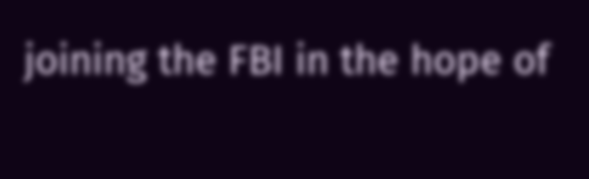joining the FBI in the hope of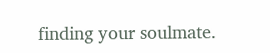finding your soulmate.